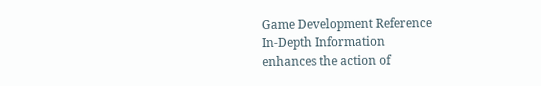Game Development Reference
In-Depth Information
enhances the action of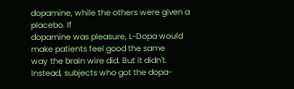dopamine, while the others were given a placebo. If
dopamine was pleasure, L-Dopa would make patients feel good the same
way the brain wire did. But it didn't. Instead, subjects who got the dopa-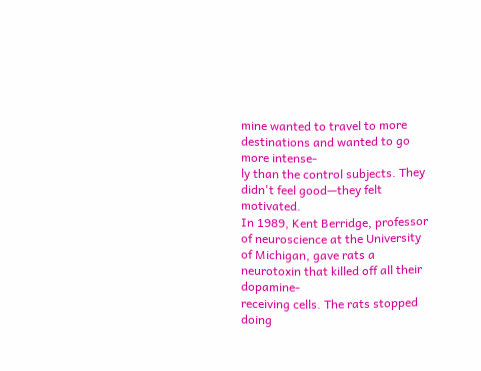mine wanted to travel to more destinations and wanted to go more intense-
ly than the control subjects. They didn't feel good—they felt motivated.
In 1989, Kent Berridge, professor of neuroscience at the University
of Michigan, gave rats a neurotoxin that killed off all their dopamine-
receiving cells. The rats stopped doing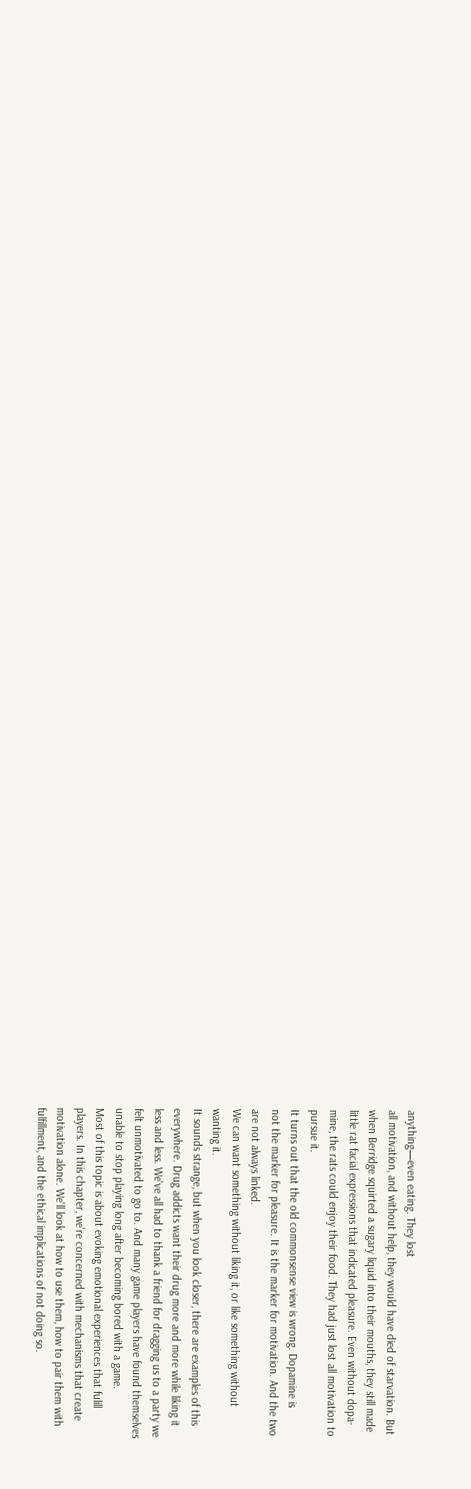anything—even eating. They lost
all motivation, and without help, they would have died of starvation. But
when Berridge squirted a sugary liquid into their mouths, they still made
little rat facial expressions that indicated pleasure. Even without dopa-
mine, the rats could enjoy their food. They had just lost all motivation to
pursue it.
It turns out that the old commonsense view is wrong. Dopamine is
not the marker for pleasure. It is the marker for motivation. And the two
are not always linked.
We can want something without liking it, or like something without
wanting it.
It sounds strange, but when you look closer, there are examples of this
everywhere. Drug addicts want their drug more and more while liking it
less and less. We've all had to thank a friend for dragging us to a party we
felt unmotivated to go to. And many game players have found themselves
unable to stop playing long after becoming bored with a game.
Most of this topic is about evoking emotional experiences that fulill
players. In this chapter, we're concerned with mechanisms that create
motivation alone. We'll look at how to use them, how to pair them with
fulfillment, and the ethical implications of not doing so.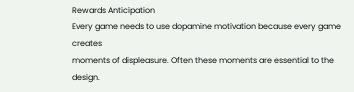Rewards Anticipation
Every game needs to use dopamine motivation because every game creates
moments of displeasure. Often these moments are essential to the design.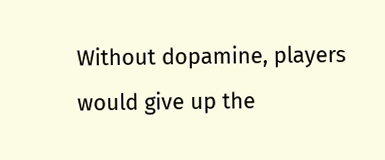Without dopamine, players would give up the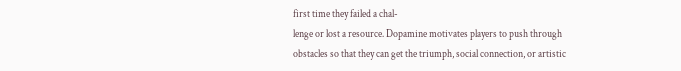first time they failed a chal-
lenge or lost a resource. Dopamine motivates players to push through
obstacles so that they can get the triumph, social connection, or artistic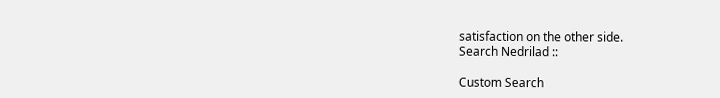satisfaction on the other side.
Search Nedrilad ::

Custom Search